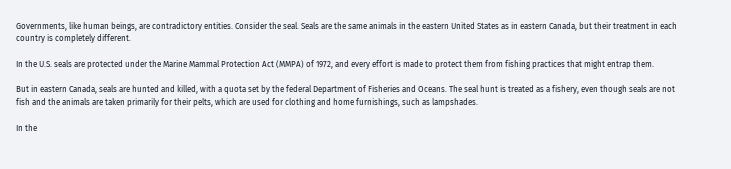Governments, like human beings, are contradictory entities. Consider the seal. Seals are the same animals in the eastern United States as in eastern Canada, but their treatment in each country is completely different.

In the U.S. seals are protected under the Marine Mammal Protection Act (MMPA) of 1972, and every effort is made to protect them from fishing practices that might entrap them.

But in eastern Canada, seals are hunted and killed, with a quota set by the federal Department of Fisheries and Oceans. The seal hunt is treated as a fishery, even though seals are not fish and the animals are taken primarily for their pelts, which are used for clothing and home furnishings, such as lampshades.

In the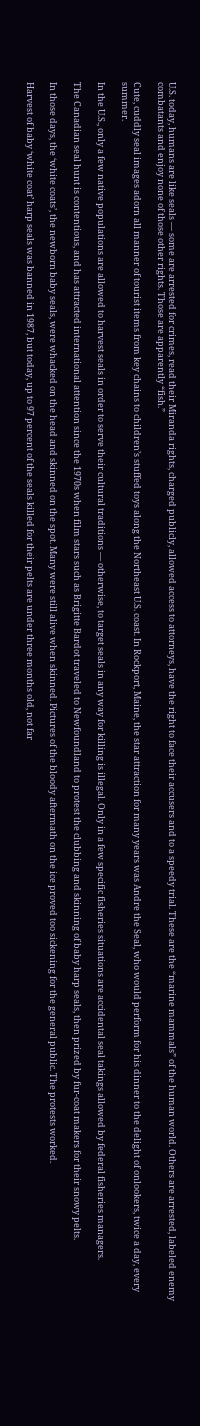U.S. today, humans are like seals — some are arrested for crimes, read their Miranda rights, charged publicly, allowed access to attorneys, have the right to face their accusers and to a speedy trial. These are the “marine mammals” of the human world. Others are arrested, labeled enemy combatants and enjoy none of those other rights. Those are apparently “fish.”

Cute, cuddly seal images adorn all manner of tourist items from key chains to children’s stuffed toys along the Northeast U.S. coast. In Rockport, Maine, the star attraction for many years was Andre the Seal, who would perform for his dinner to the delight of onlookers, twice a day, every summer.

In the U.S., only a few native populations are allowed to harvest seals in order to serve their cultural traditions — otherwise, to target seals in any way for killing is illegal. Only in a few specific fisheries situations are accidental seal takings allowed by federal fisheries managers.

The Canadian seal hunt is contentious, and has attracted international attention since the 1970s when film stars such as Brigitte Bardot traveled to Newfoundland to protest the clubbing and skinning of baby harp seals, then prized by fur-coat makers for their snowy pelts.

In those days, the ‘white coats’, the newborn baby seals, were whacked on the head and skinned on the spot. Many were still alive when skinned. Pictures of the bloody aftermath on the ice proved too sickening for the general public. The protests worked.

Harvest of baby ‘white coat’ harp seals was banned in 1987, but today, up to 97 percent of the seals killed for their pelts are under three months old, not far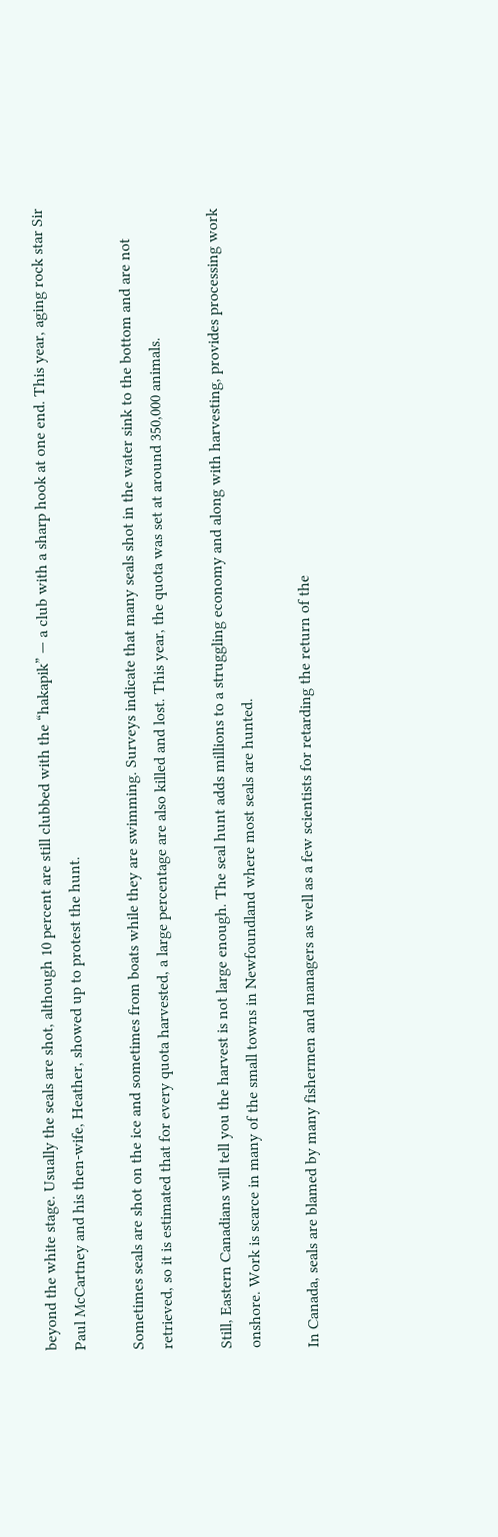beyond the white stage. Usually the seals are shot, although 10 percent are still clubbed with the “hakapik” — a club with a sharp hook at one end. This year, aging rock star Sir Paul McCartney and his then-wife, Heather, showed up to protest the hunt.

Sometimes seals are shot on the ice and sometimes from boats while they are swimming. Surveys indicate that many seals shot in the water sink to the bottom and are not retrieved, so it is estimated that for every quota harvested, a large percentage are also killed and lost. This year, the quota was set at around 350,000 animals.

Still, Eastern Canadians will tell you the harvest is not large enough. The seal hunt adds millions to a struggling economy and along with harvesting, provides processing work onshore. Work is scarce in many of the small towns in Newfoundland where most seals are hunted.

In Canada, seals are blamed by many fishermen and managers as well as a few scientists for retarding the return of the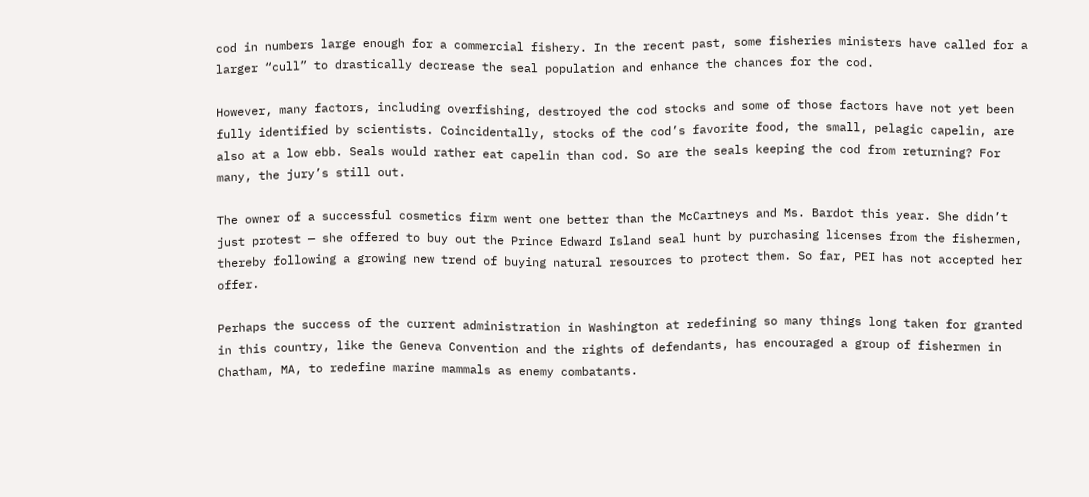cod in numbers large enough for a commercial fishery. In the recent past, some fisheries ministers have called for a larger “cull” to drastically decrease the seal population and enhance the chances for the cod.

However, many factors, including overfishing, destroyed the cod stocks and some of those factors have not yet been fully identified by scientists. Coincidentally, stocks of the cod’s favorite food, the small, pelagic capelin, are also at a low ebb. Seals would rather eat capelin than cod. So are the seals keeping the cod from returning? For many, the jury’s still out.

The owner of a successful cosmetics firm went one better than the McCartneys and Ms. Bardot this year. She didn’t just protest — she offered to buy out the Prince Edward Island seal hunt by purchasing licenses from the fishermen, thereby following a growing new trend of buying natural resources to protect them. So far, PEI has not accepted her offer.

Perhaps the success of the current administration in Washington at redefining so many things long taken for granted in this country, like the Geneva Convention and the rights of defendants, has encouraged a group of fishermen in Chatham, MA, to redefine marine mammals as enemy combatants.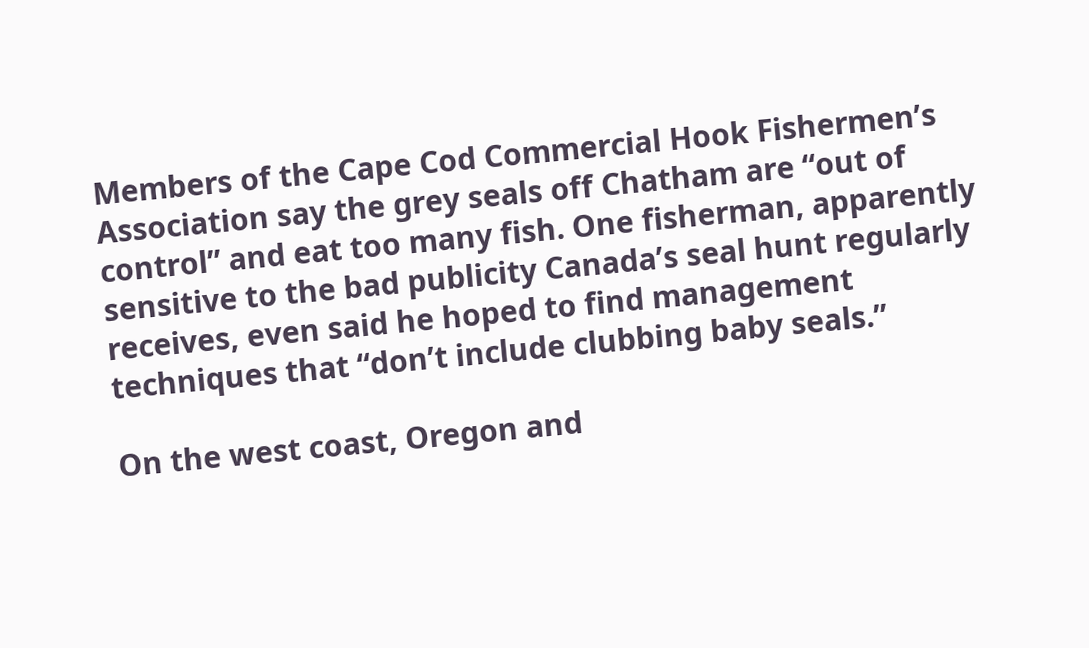Members of the Cape Cod Commercial Hook Fishermen’s Association say the grey seals off Chatham are “out of control” and eat too many fish. One fisherman, apparently sensitive to the bad publicity Canada’s seal hunt regularly receives, even said he hoped to find management techniques that “don’t include clubbing baby seals.”

On the west coast, Oregon and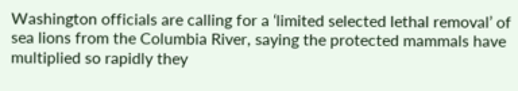Washington officials are calling for a ‘limited selected lethal removal’ of sea lions from the Columbia River, saying the protected mammals have multiplied so rapidly they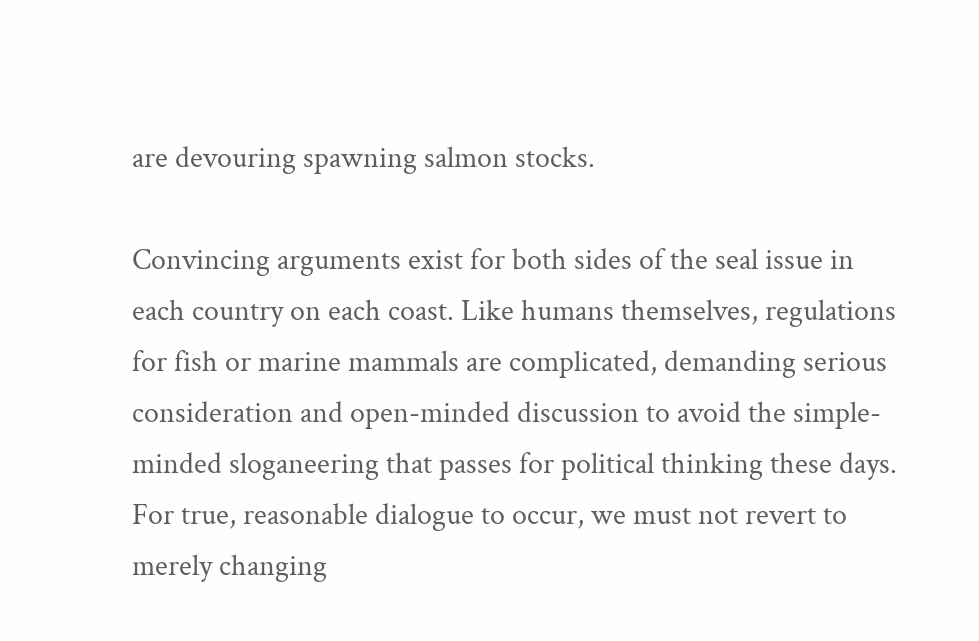are devouring spawning salmon stocks.

Convincing arguments exist for both sides of the seal issue in each country on each coast. Like humans themselves, regulations for fish or marine mammals are complicated, demanding serious consideration and open-minded discussion to avoid the simple-minded sloganeering that passes for political thinking these days. For true, reasonable dialogue to occur, we must not revert to merely changing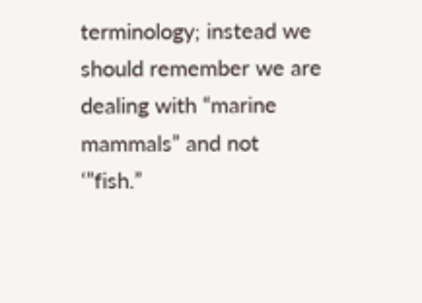terminology; instead we should remember we are dealing with “marine mammals” and not ‘”fish.”